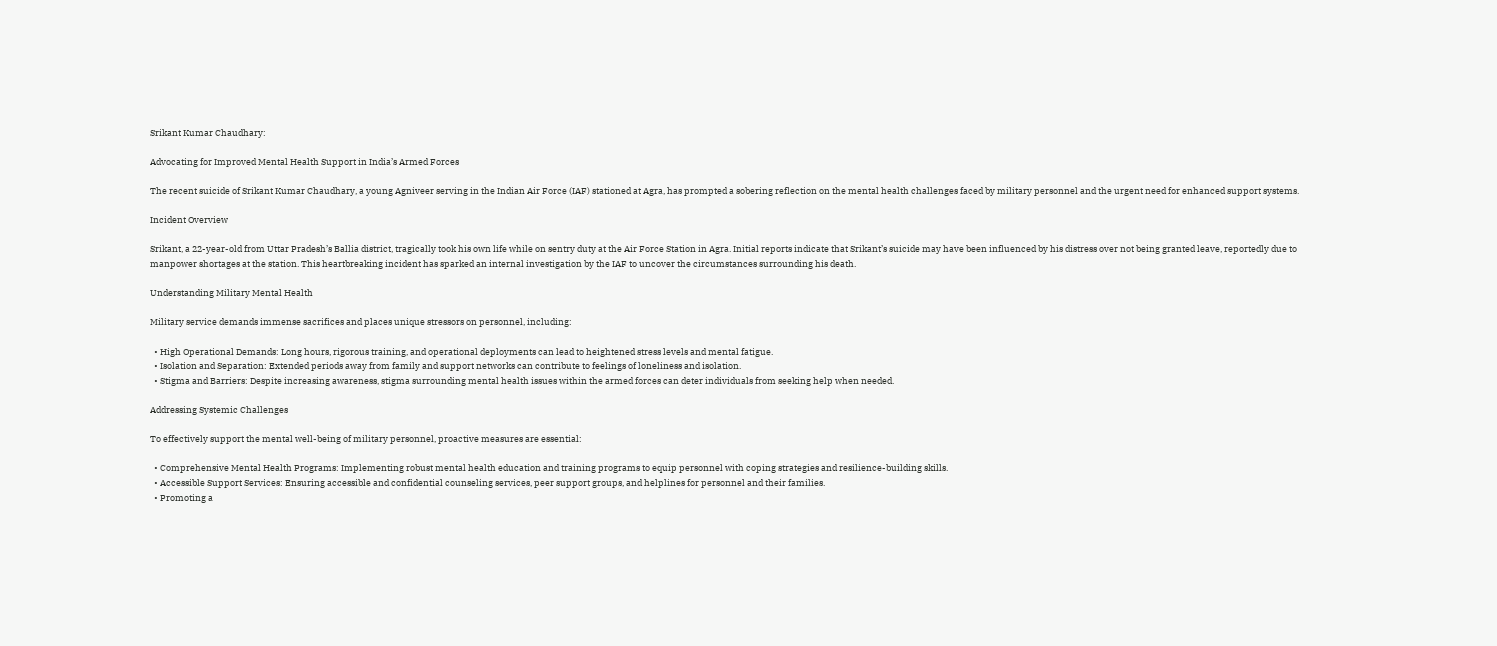Srikant Kumar Chaudhary:

Advocating for Improved Mental Health Support in India’s Armed Forces

The recent suicide of Srikant Kumar Chaudhary, a young Agniveer serving in the Indian Air Force (IAF) stationed at Agra, has prompted a sobering reflection on the mental health challenges faced by military personnel and the urgent need for enhanced support systems.

Incident Overview

Srikant, a 22-year-old from Uttar Pradesh’s Ballia district, tragically took his own life while on sentry duty at the Air Force Station in Agra. Initial reports indicate that Srikant’s suicide may have been influenced by his distress over not being granted leave, reportedly due to manpower shortages at the station. This heartbreaking incident has sparked an internal investigation by the IAF to uncover the circumstances surrounding his death.

Understanding Military Mental Health

Military service demands immense sacrifices and places unique stressors on personnel, including:

  • High Operational Demands: Long hours, rigorous training, and operational deployments can lead to heightened stress levels and mental fatigue.
  • Isolation and Separation: Extended periods away from family and support networks can contribute to feelings of loneliness and isolation.
  • Stigma and Barriers: Despite increasing awareness, stigma surrounding mental health issues within the armed forces can deter individuals from seeking help when needed.

Addressing Systemic Challenges

To effectively support the mental well-being of military personnel, proactive measures are essential:

  • Comprehensive Mental Health Programs: Implementing robust mental health education and training programs to equip personnel with coping strategies and resilience-building skills.
  • Accessible Support Services: Ensuring accessible and confidential counseling services, peer support groups, and helplines for personnel and their families.
  • Promoting a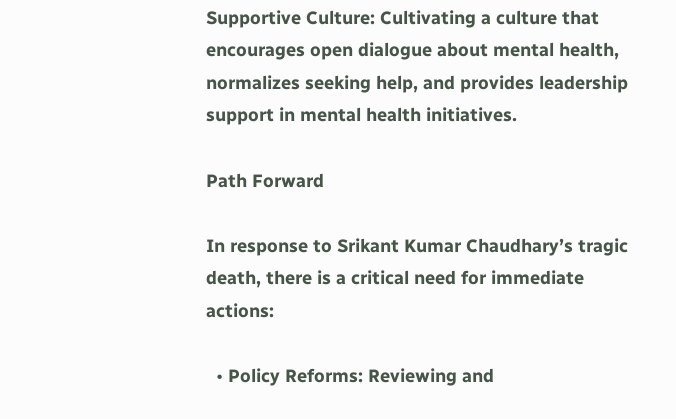Supportive Culture: Cultivating a culture that encourages open dialogue about mental health, normalizes seeking help, and provides leadership support in mental health initiatives.

Path Forward

In response to Srikant Kumar Chaudhary’s tragic death, there is a critical need for immediate actions:

  • Policy Reforms: Reviewing and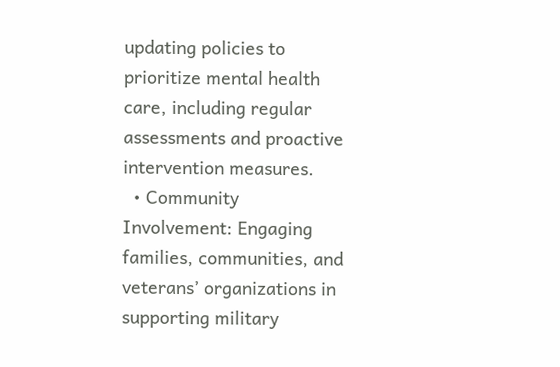updating policies to prioritize mental health care, including regular assessments and proactive intervention measures.
  • Community Involvement: Engaging families, communities, and veterans’ organizations in supporting military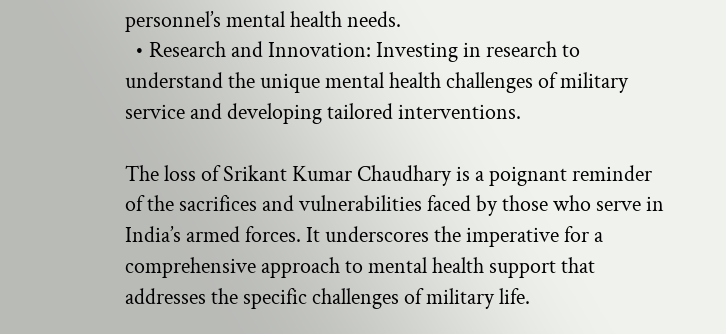personnel’s mental health needs.
  • Research and Innovation: Investing in research to understand the unique mental health challenges of military service and developing tailored interventions.

The loss of Srikant Kumar Chaudhary is a poignant reminder of the sacrifices and vulnerabilities faced by those who serve in India’s armed forces. It underscores the imperative for a comprehensive approach to mental health support that addresses the specific challenges of military life.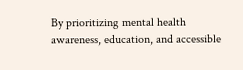By prioritizing mental health awareness, education, and accessible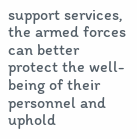support services, the armed forces can better protect the well-being of their personnel and uphold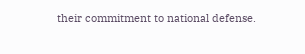their commitment to national defense.